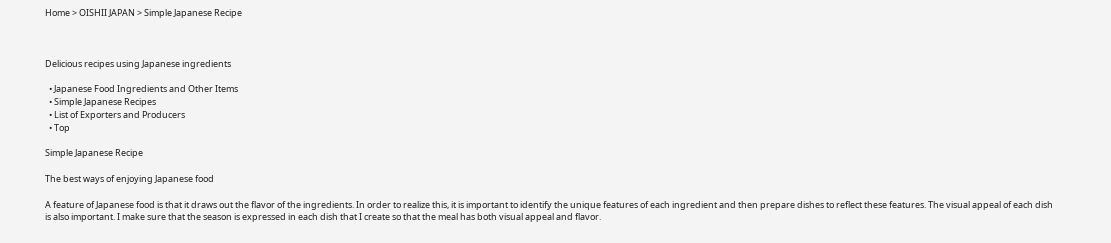Home > OISHII JAPAN > Simple Japanese Recipe



Delicious recipes using Japanese ingredients

  • Japanese Food Ingredients and Other Items
  • Simple Japanese Recipes
  • List of Exporters and Producers
  • Top

Simple Japanese Recipe

The best ways of enjoying Japanese food

A feature of Japanese food is that it draws out the flavor of the ingredients. In order to realize this, it is important to identify the unique features of each ingredient and then prepare dishes to reflect these features. The visual appeal of each dish is also important. I make sure that the season is expressed in each dish that I create so that the meal has both visual appeal and flavor.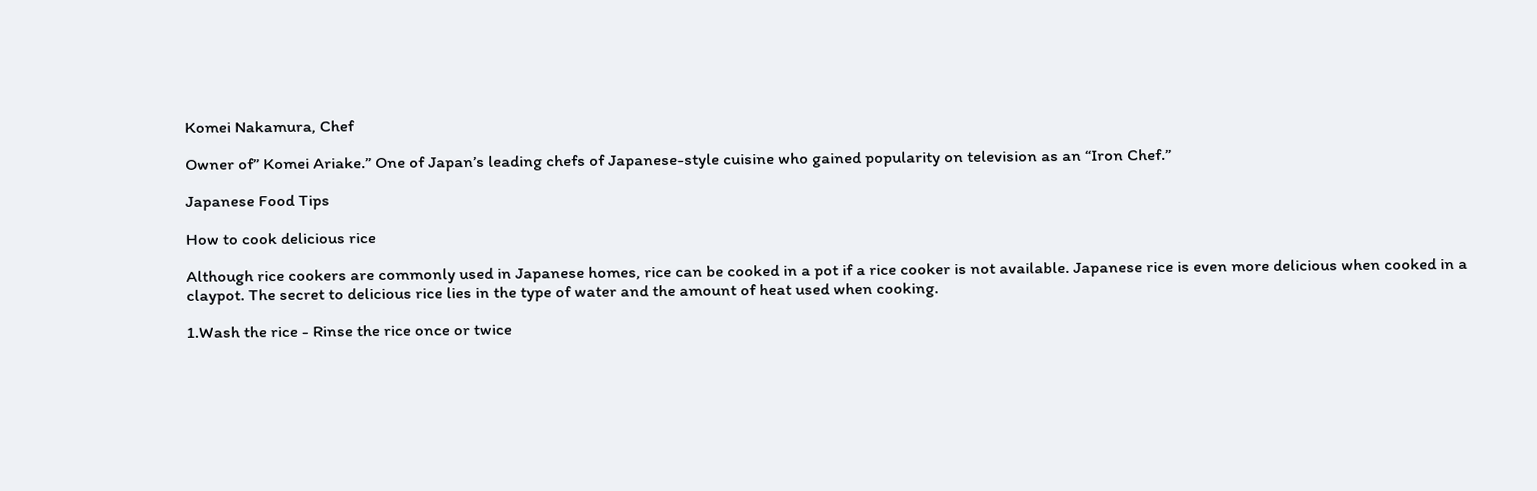Komei Nakamura, Chef

Owner of” Komei Ariake.” One of Japan’s leading chefs of Japanese-style cuisine who gained popularity on television as an “Iron Chef.”

Japanese Food Tips

How to cook delicious rice

Although rice cookers are commonly used in Japanese homes, rice can be cooked in a pot if a rice cooker is not available. Japanese rice is even more delicious when cooked in a claypot. The secret to delicious rice lies in the type of water and the amount of heat used when cooking.

1.Wash the rice - Rinse the rice once or twice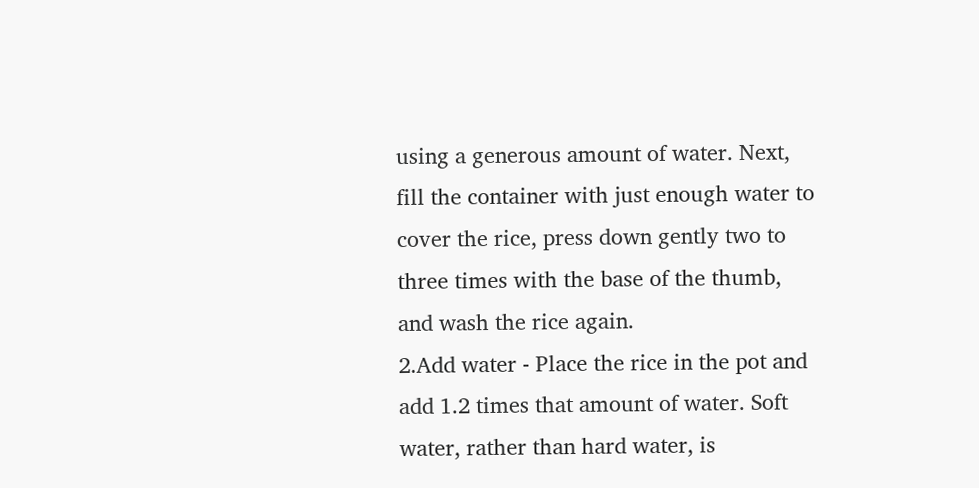using a generous amount of water. Next, fill the container with just enough water to cover the rice, press down gently two to three times with the base of the thumb, and wash the rice again.
2.Add water - Place the rice in the pot and add 1.2 times that amount of water. Soft water, rather than hard water, is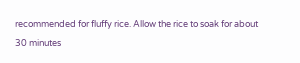recommended for fluffy rice. Allow the rice to soak for about 30 minutes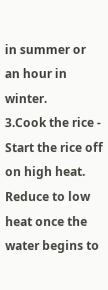in summer or an hour in winter.
3.Cook the rice - Start the rice off on high heat. Reduce to low heat once the water begins to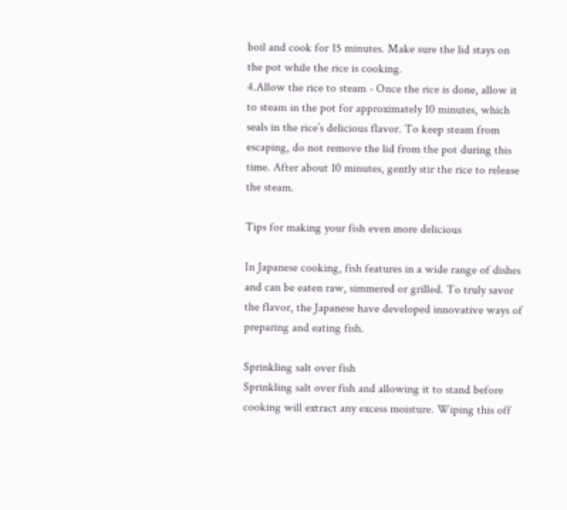boil and cook for 15 minutes. Make sure the lid stays on the pot while the rice is cooking.
4.Allow the rice to steam - Once the rice is done, allow it to steam in the pot for approximately 10 minutes, which seals in the rice’s delicious flavor. To keep steam from escaping, do not remove the lid from the pot during this time. After about 10 minutes, gently stir the rice to release the steam.

Tips for making your fish even more delicious

In Japanese cooking, fish features in a wide range of dishes and can be eaten raw, simmered or grilled. To truly savor the flavor, the Japanese have developed innovative ways of preparing and eating fish.

Sprinkling salt over fish
Sprinkling salt over fish and allowing it to stand before cooking will extract any excess moisture. Wiping this off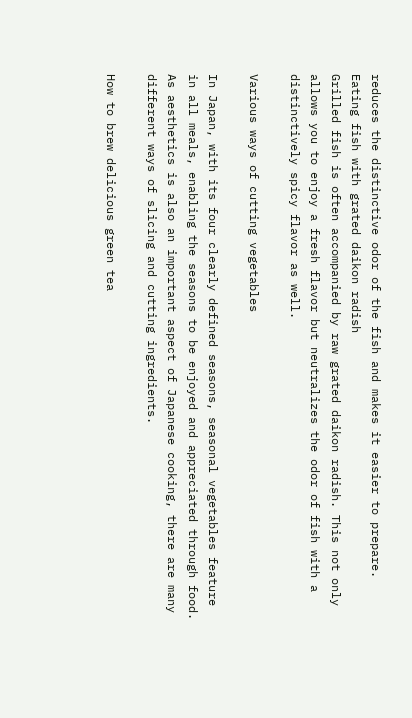reduces the distinctive odor of the fish and makes it easier to prepare.
Eating fish with grated daikon radish
Grilled fish is often accompanied by raw grated daikon radish. This not only allows you to enjoy a fresh flavor but neutralizes the odor of fish with a distinctively spicy flavor as well.

Various ways of cutting vegetables

In Japan, with its four clearly defined seasons, seasonal vegetables feature in all meals, enabling the seasons to be enjoyed and appreciated through food. As aesthetics is also an important aspect of Japanese cooking, there are many different ways of slicing and cutting ingredients.

How to brew delicious green tea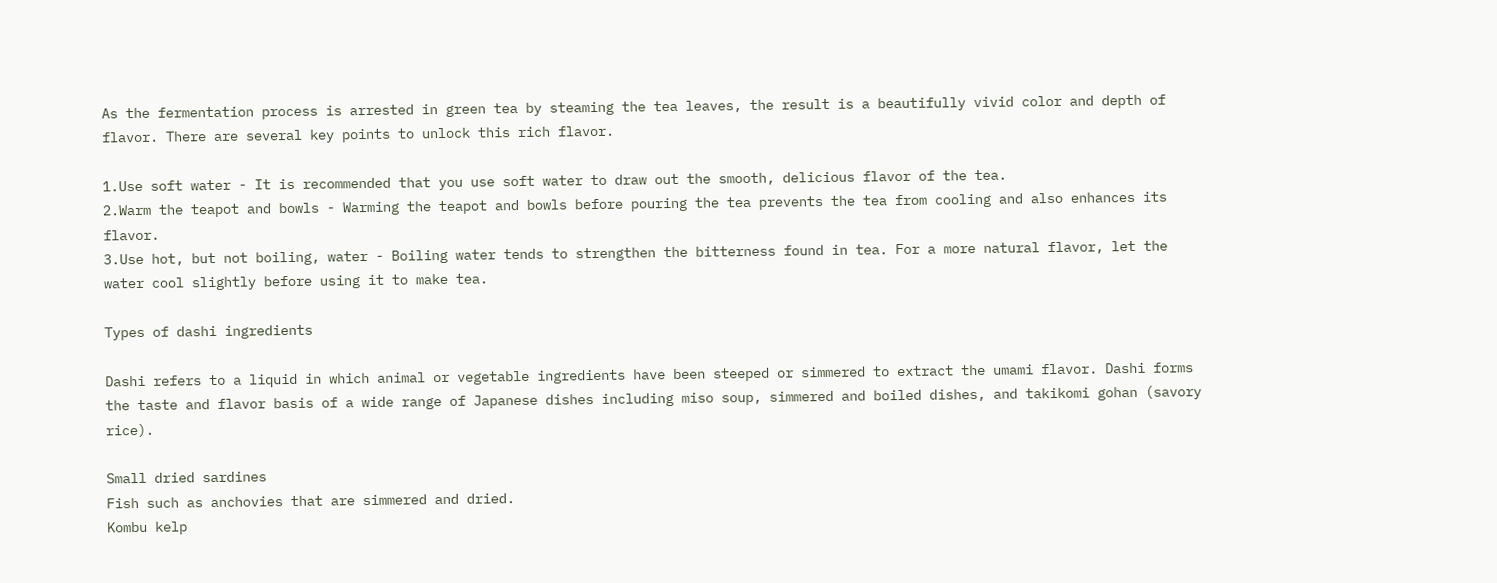As the fermentation process is arrested in green tea by steaming the tea leaves, the result is a beautifully vivid color and depth of flavor. There are several key points to unlock this rich flavor.

1.Use soft water - It is recommended that you use soft water to draw out the smooth, delicious flavor of the tea.
2.Warm the teapot and bowls - Warming the teapot and bowls before pouring the tea prevents the tea from cooling and also enhances its flavor.
3.Use hot, but not boiling, water - Boiling water tends to strengthen the bitterness found in tea. For a more natural flavor, let the water cool slightly before using it to make tea.

Types of dashi ingredients

Dashi refers to a liquid in which animal or vegetable ingredients have been steeped or simmered to extract the umami flavor. Dashi forms the taste and flavor basis of a wide range of Japanese dishes including miso soup, simmered and boiled dishes, and takikomi gohan (savory rice).

Small dried sardines
Fish such as anchovies that are simmered and dried.
Kombu kelp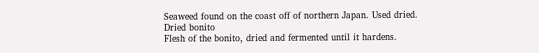Seaweed found on the coast off of northern Japan. Used dried.
Dried bonito
Flesh of the bonito, dried and fermented until it hardens.